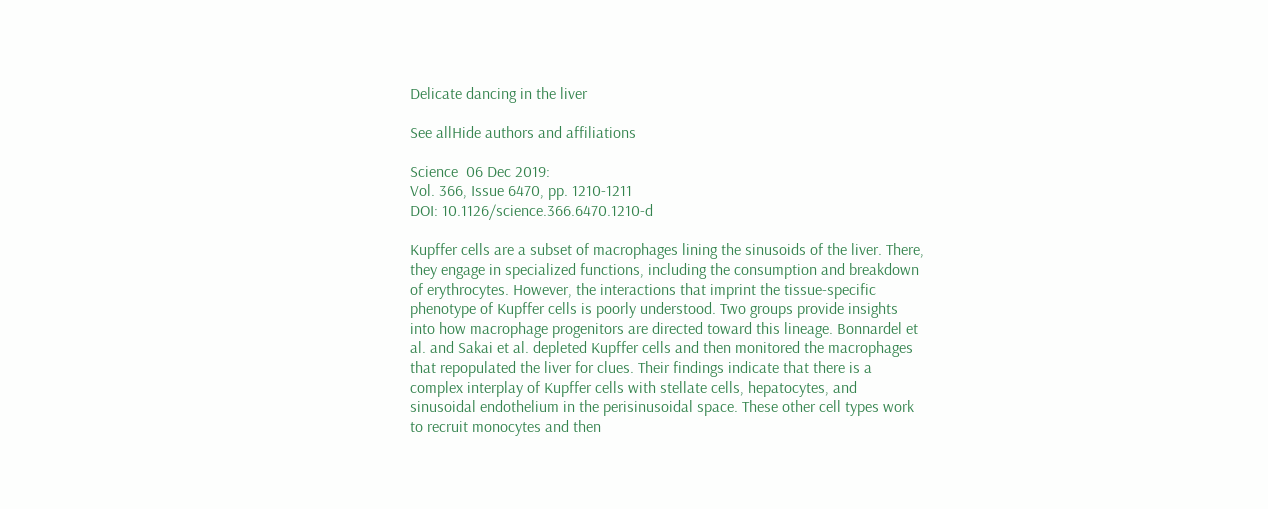Delicate dancing in the liver

See allHide authors and affiliations

Science  06 Dec 2019:
Vol. 366, Issue 6470, pp. 1210-1211
DOI: 10.1126/science.366.6470.1210-d

Kupffer cells are a subset of macrophages lining the sinusoids of the liver. There, they engage in specialized functions, including the consumption and breakdown of erythrocytes. However, the interactions that imprint the tissue-specific phenotype of Kupffer cells is poorly understood. Two groups provide insights into how macrophage progenitors are directed toward this lineage. Bonnardel et al. and Sakai et al. depleted Kupffer cells and then monitored the macrophages that repopulated the liver for clues. Their findings indicate that there is a complex interplay of Kupffer cells with stellate cells, hepatocytes, and sinusoidal endothelium in the perisinusoidal space. These other cell types work to recruit monocytes and then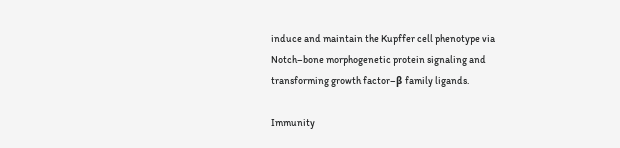induce and maintain the Kupffer cell phenotype via Notch–bone morphogenetic protein signaling and transforming growth factor–β family ligands.

Immunity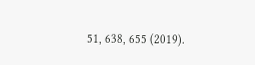51, 638, 655 (2019).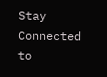Stay Connected to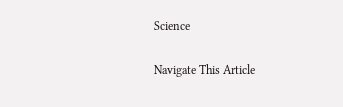Science

Navigate This Article